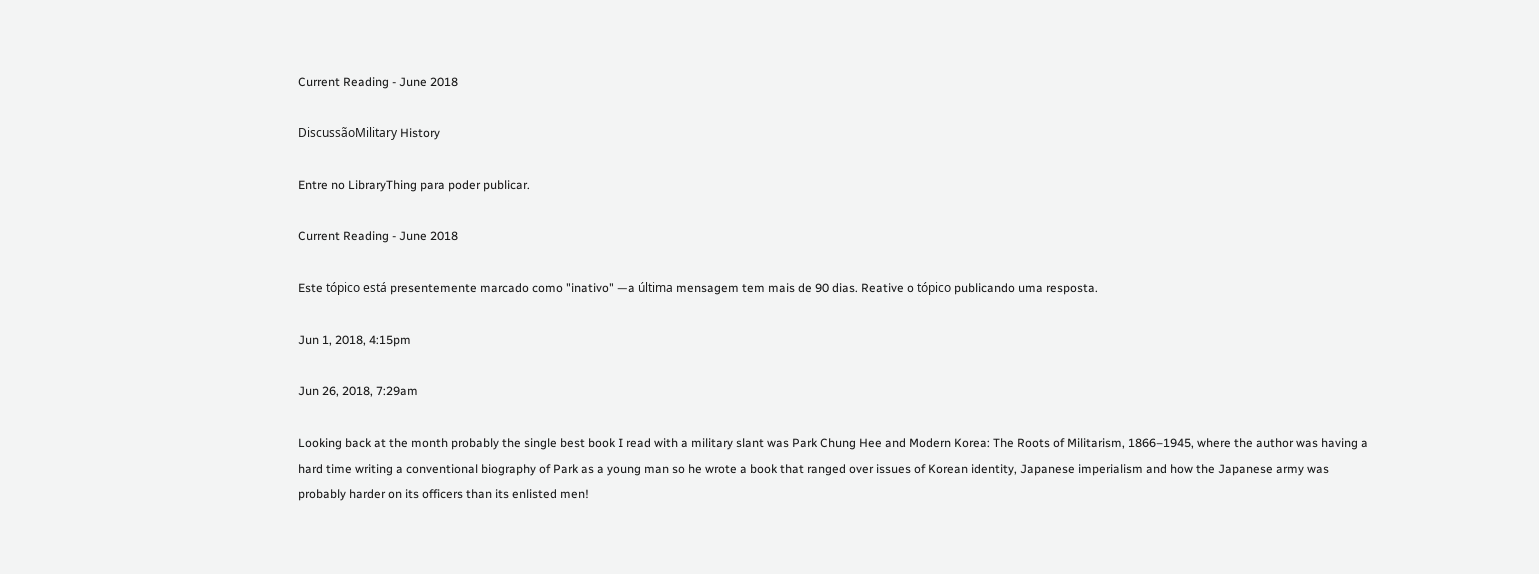Current Reading - June 2018

DiscussãoMilitary History

Entre no LibraryThing para poder publicar.

Current Reading - June 2018

Este tópico está presentemente marcado como "inativo" —a última mensagem tem mais de 90 dias. Reative o tópico publicando uma resposta.

Jun 1, 2018, 4:15pm

Jun 26, 2018, 7:29am

Looking back at the month probably the single best book I read with a military slant was Park Chung Hee and Modern Korea: The Roots of Militarism, 1866–1945, where the author was having a hard time writing a conventional biography of Park as a young man so he wrote a book that ranged over issues of Korean identity, Japanese imperialism and how the Japanese army was probably harder on its officers than its enlisted men!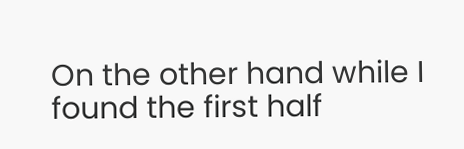On the other hand while I found the first half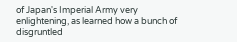of Japan's Imperial Army very enlightening, as learned how a bunch of disgruntled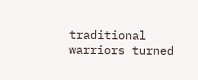traditional warriors turned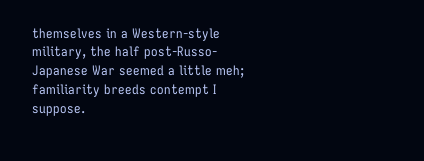themselves in a Western-style military, the half post-Russo-Japanese War seemed a little meh; familiarity breeds contempt I suppose.